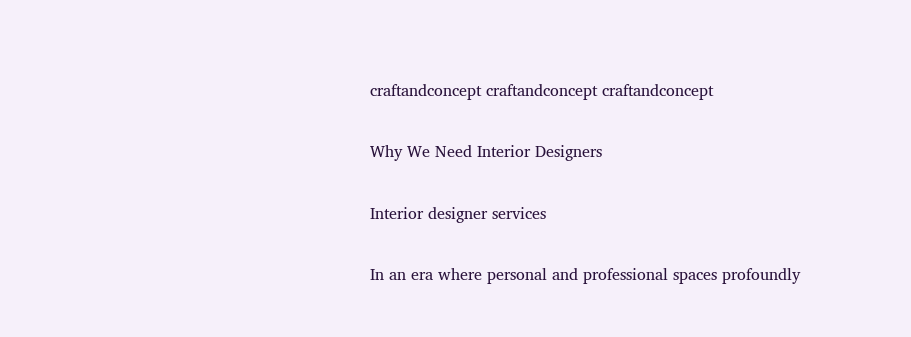craftandconcept craftandconcept craftandconcept

Why We Need Interior Designers

Interior designer services

In an era where personal and professional spaces profoundly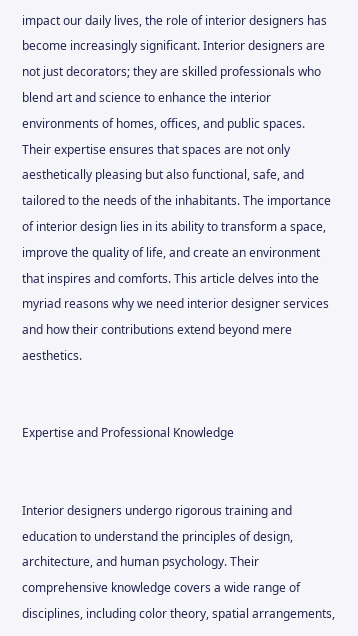impact our daily lives, the role of interior designers has become increasingly significant. Interior designers are not just decorators; they are skilled professionals who blend art and science to enhance the interior environments of homes, offices, and public spaces. Their expertise ensures that spaces are not only aesthetically pleasing but also functional, safe, and tailored to the needs of the inhabitants. The importance of interior design lies in its ability to transform a space, improve the quality of life, and create an environment that inspires and comforts. This article delves into the myriad reasons why we need interior designer services and how their contributions extend beyond mere aesthetics.


Expertise and Professional Knowledge


Interior designers undergo rigorous training and education to understand the principles of design, architecture, and human psychology. Their comprehensive knowledge covers a wide range of disciplines, including color theory, spatial arrangements,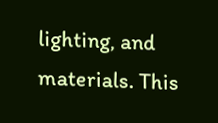lighting, and materials. This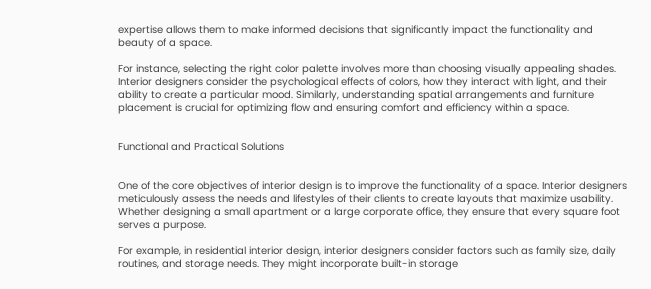expertise allows them to make informed decisions that significantly impact the functionality and beauty of a space.

For instance, selecting the right color palette involves more than choosing visually appealing shades. Interior designers consider the psychological effects of colors, how they interact with light, and their ability to create a particular mood. Similarly, understanding spatial arrangements and furniture placement is crucial for optimizing flow and ensuring comfort and efficiency within a space.


Functional and Practical Solutions


One of the core objectives of interior design is to improve the functionality of a space. Interior designers meticulously assess the needs and lifestyles of their clients to create layouts that maximize usability. Whether designing a small apartment or a large corporate office, they ensure that every square foot serves a purpose.

For example, in residential interior design, interior designers consider factors such as family size, daily routines, and storage needs. They might incorporate built-in storage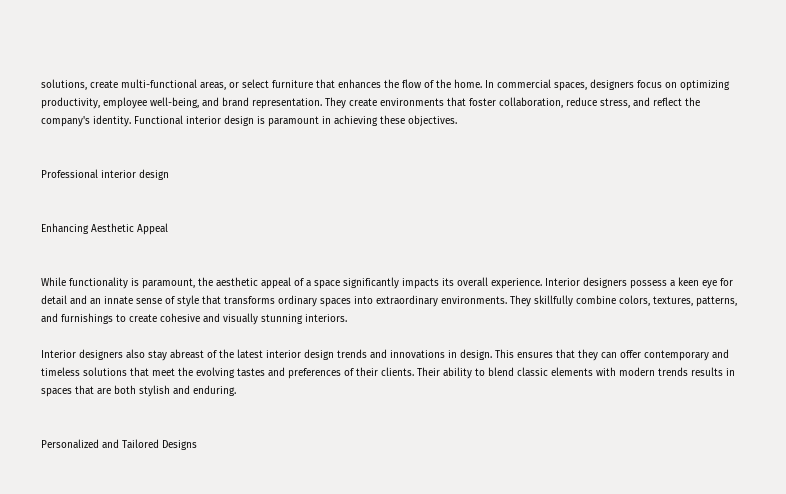solutions, create multi-functional areas, or select furniture that enhances the flow of the home. In commercial spaces, designers focus on optimizing productivity, employee well-being, and brand representation. They create environments that foster collaboration, reduce stress, and reflect the company's identity. Functional interior design is paramount in achieving these objectives.


Professional interior design


Enhancing Aesthetic Appeal


While functionality is paramount, the aesthetic appeal of a space significantly impacts its overall experience. Interior designers possess a keen eye for detail and an innate sense of style that transforms ordinary spaces into extraordinary environments. They skillfully combine colors, textures, patterns, and furnishings to create cohesive and visually stunning interiors.

Interior designers also stay abreast of the latest interior design trends and innovations in design. This ensures that they can offer contemporary and timeless solutions that meet the evolving tastes and preferences of their clients. Their ability to blend classic elements with modern trends results in spaces that are both stylish and enduring.


Personalized and Tailored Designs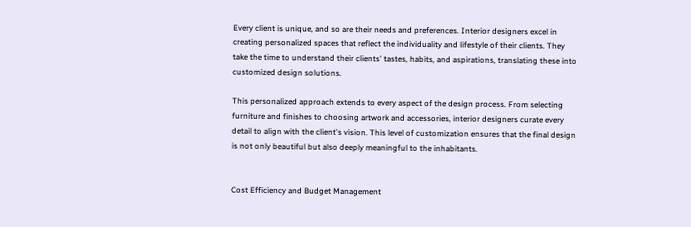Every client is unique, and so are their needs and preferences. Interior designers excel in creating personalized spaces that reflect the individuality and lifestyle of their clients. They take the time to understand their clients' tastes, habits, and aspirations, translating these into customized design solutions.

This personalized approach extends to every aspect of the design process. From selecting furniture and finishes to choosing artwork and accessories, interior designers curate every detail to align with the client's vision. This level of customization ensures that the final design is not only beautiful but also deeply meaningful to the inhabitants.


Cost Efficiency and Budget Management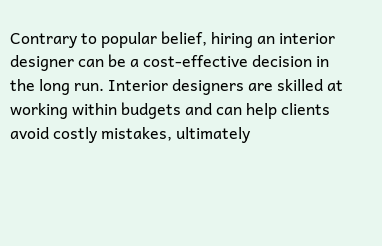Contrary to popular belief, hiring an interior designer can be a cost-effective decision in the long run. Interior designers are skilled at working within budgets and can help clients avoid costly mistakes, ultimately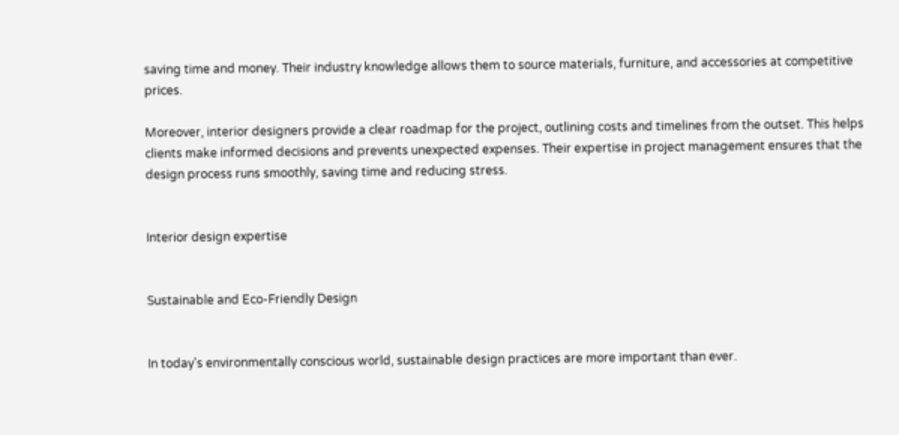saving time and money. Their industry knowledge allows them to source materials, furniture, and accessories at competitive prices.

Moreover, interior designers provide a clear roadmap for the project, outlining costs and timelines from the outset. This helps clients make informed decisions and prevents unexpected expenses. Their expertise in project management ensures that the design process runs smoothly, saving time and reducing stress.


Interior design expertise


Sustainable and Eco-Friendly Design


In today's environmentally conscious world, sustainable design practices are more important than ever.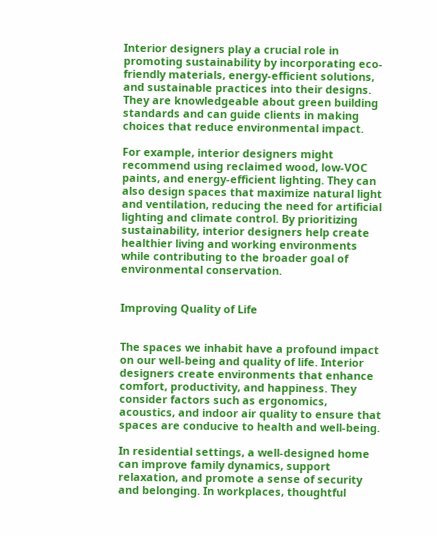Interior designers play a crucial role in promoting sustainability by incorporating eco-friendly materials, energy-efficient solutions, and sustainable practices into their designs. They are knowledgeable about green building standards and can guide clients in making choices that reduce environmental impact.

For example, interior designers might recommend using reclaimed wood, low-VOC paints, and energy-efficient lighting. They can also design spaces that maximize natural light and ventilation, reducing the need for artificial lighting and climate control. By prioritizing sustainability, interior designers help create healthier living and working environments while contributing to the broader goal of environmental conservation.


Improving Quality of Life


The spaces we inhabit have a profound impact on our well-being and quality of life. Interior designers create environments that enhance comfort, productivity, and happiness. They consider factors such as ergonomics, acoustics, and indoor air quality to ensure that spaces are conducive to health and well-being.

In residential settings, a well-designed home can improve family dynamics, support relaxation, and promote a sense of security and belonging. In workplaces, thoughtful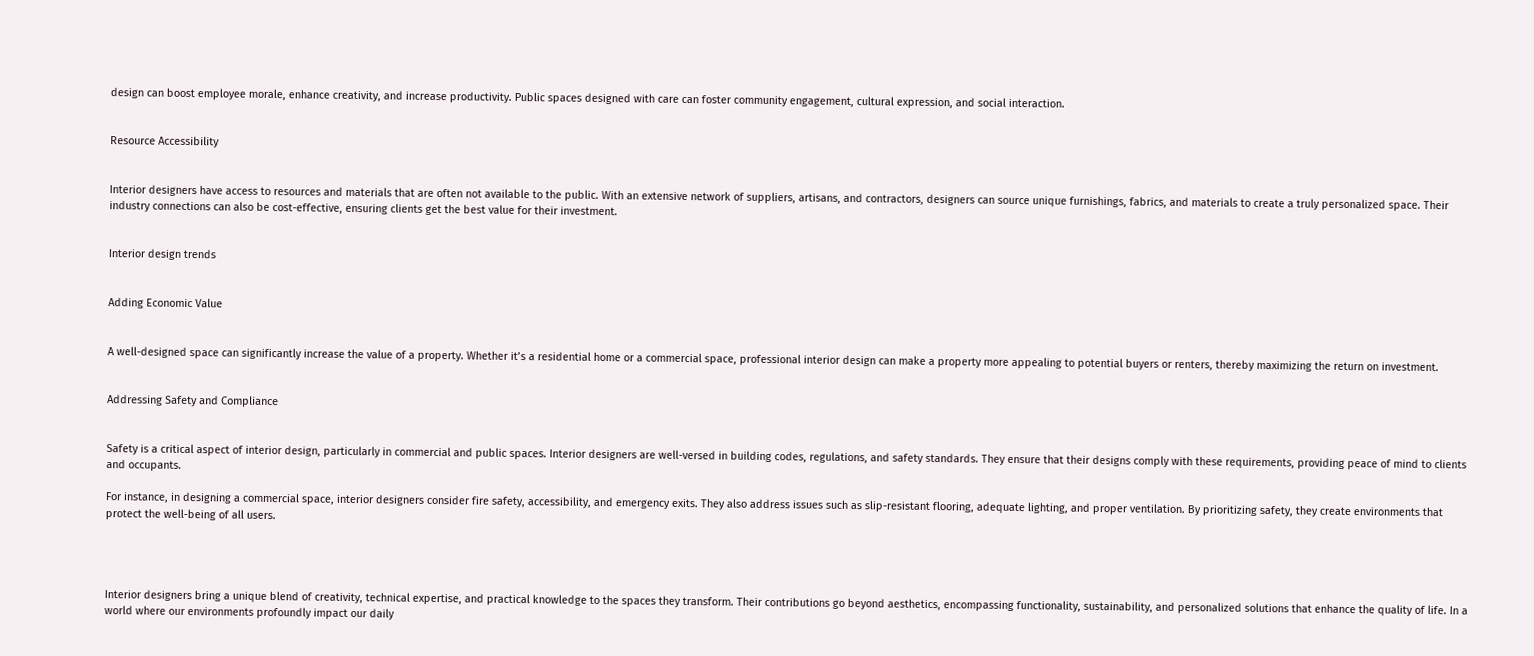design can boost employee morale, enhance creativity, and increase productivity. Public spaces designed with care can foster community engagement, cultural expression, and social interaction.


Resource Accessibility


Interior designers have access to resources and materials that are often not available to the public. With an extensive network of suppliers, artisans, and contractors, designers can source unique furnishings, fabrics, and materials to create a truly personalized space. Their industry connections can also be cost-effective, ensuring clients get the best value for their investment.


Interior design trends


Adding Economic Value


A well-designed space can significantly increase the value of a property. Whether it’s a residential home or a commercial space, professional interior design can make a property more appealing to potential buyers or renters, thereby maximizing the return on investment.


Addressing Safety and Compliance


Safety is a critical aspect of interior design, particularly in commercial and public spaces. Interior designers are well-versed in building codes, regulations, and safety standards. They ensure that their designs comply with these requirements, providing peace of mind to clients and occupants.

For instance, in designing a commercial space, interior designers consider fire safety, accessibility, and emergency exits. They also address issues such as slip-resistant flooring, adequate lighting, and proper ventilation. By prioritizing safety, they create environments that protect the well-being of all users.




Interior designers bring a unique blend of creativity, technical expertise, and practical knowledge to the spaces they transform. Their contributions go beyond aesthetics, encompassing functionality, sustainability, and personalized solutions that enhance the quality of life. In a world where our environments profoundly impact our daily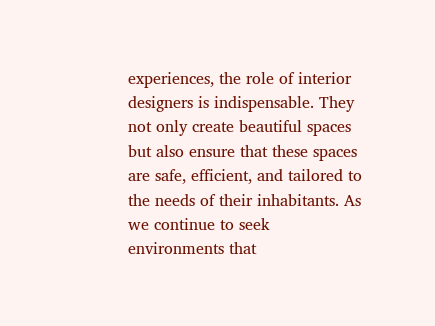experiences, the role of interior designers is indispensable. They not only create beautiful spaces but also ensure that these spaces are safe, efficient, and tailored to the needs of their inhabitants. As we continue to seek environments that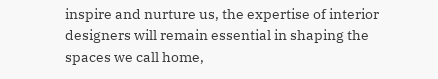inspire and nurture us, the expertise of interior designers will remain essential in shaping the spaces we call home,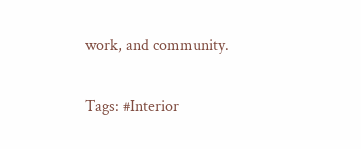work, and community.

Tags: #Interior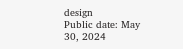design
Public date: May 30, 2024